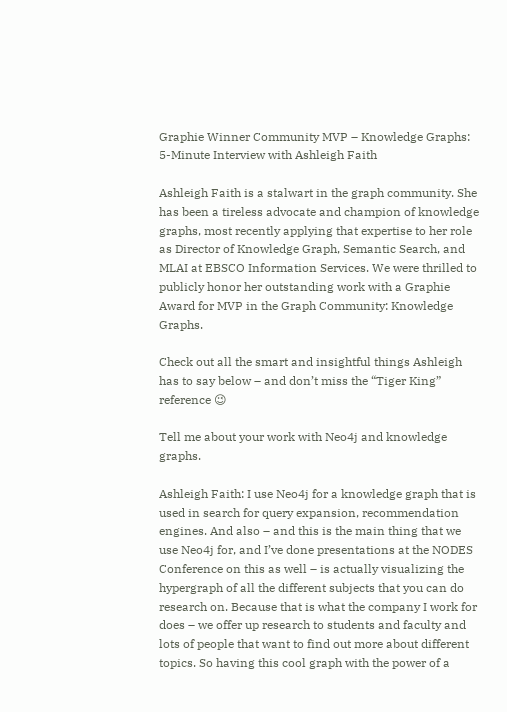Graphie Winner Community MVP – Knowledge Graphs: 5-Minute Interview with Ashleigh Faith

Ashleigh Faith is a stalwart in the graph community. She has been a tireless advocate and champion of knowledge graphs, most recently applying that expertise to her role as Director of Knowledge Graph, Semantic Search, and MLAI at EBSCO Information Services. We were thrilled to publicly honor her outstanding work with a Graphie Award for MVP in the Graph Community: Knowledge Graphs.

Check out all the smart and insightful things Ashleigh has to say below – and don’t miss the “Tiger King” reference 😉

Tell me about your work with Neo4j and knowledge graphs.

Ashleigh Faith: I use Neo4j for a knowledge graph that is used in search for query expansion, recommendation engines. And also – and this is the main thing that we use Neo4j for, and I’ve done presentations at the NODES Conference on this as well – is actually visualizing the hypergraph of all the different subjects that you can do research on. Because that is what the company I work for does – we offer up research to students and faculty and lots of people that want to find out more about different topics. So having this cool graph with the power of a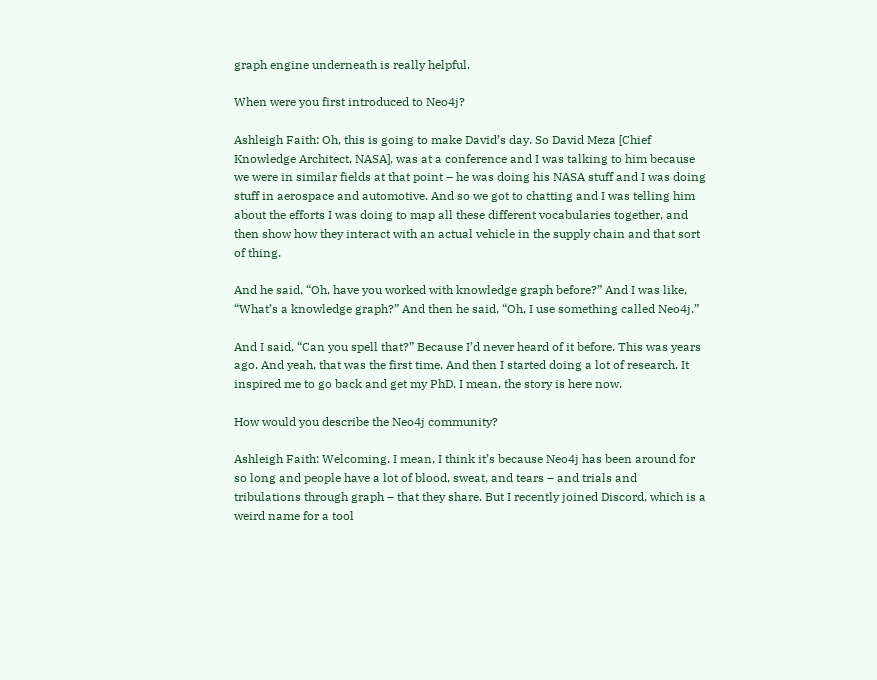graph engine underneath is really helpful.

When were you first introduced to Neo4j?

Ashleigh Faith: Oh, this is going to make David’s day. So David Meza [Chief Knowledge Architect, NASA], was at a conference and I was talking to him because we were in similar fields at that point – he was doing his NASA stuff and I was doing stuff in aerospace and automotive. And so we got to chatting and I was telling him about the efforts I was doing to map all these different vocabularies together, and then show how they interact with an actual vehicle in the supply chain and that sort of thing.

And he said, “Oh, have you worked with knowledge graph before?” And I was like, “What’s a knowledge graph?” And then he said, “Oh, I use something called Neo4j.”

And I said, “Can you spell that?” Because I’d never heard of it before. This was years ago. And yeah, that was the first time. And then I started doing a lot of research. It inspired me to go back and get my PhD. I mean, the story is here now.

How would you describe the Neo4j community?

Ashleigh Faith: Welcoming. I mean, I think it’s because Neo4j has been around for so long and people have a lot of blood, sweat, and tears – and trials and tribulations through graph – that they share. But I recently joined Discord, which is a weird name for a tool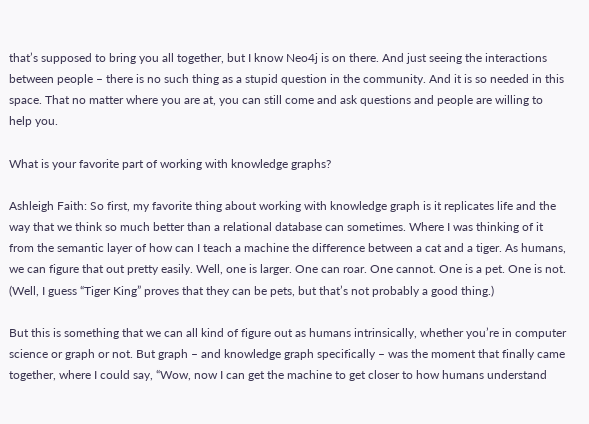that’s supposed to bring you all together, but I know Neo4j is on there. And just seeing the interactions between people – there is no such thing as a stupid question in the community. And it is so needed in this space. That no matter where you are at, you can still come and ask questions and people are willing to help you.

What is your favorite part of working with knowledge graphs?

Ashleigh Faith: So first, my favorite thing about working with knowledge graph is it replicates life and the way that we think so much better than a relational database can sometimes. Where I was thinking of it from the semantic layer of how can I teach a machine the difference between a cat and a tiger. As humans, we can figure that out pretty easily. Well, one is larger. One can roar. One cannot. One is a pet. One is not. (Well, I guess “Tiger King” proves that they can be pets, but that’s not probably a good thing.)

But this is something that we can all kind of figure out as humans intrinsically, whether you’re in computer science or graph or not. But graph – and knowledge graph specifically – was the moment that finally came together, where I could say, “Wow, now I can get the machine to get closer to how humans understand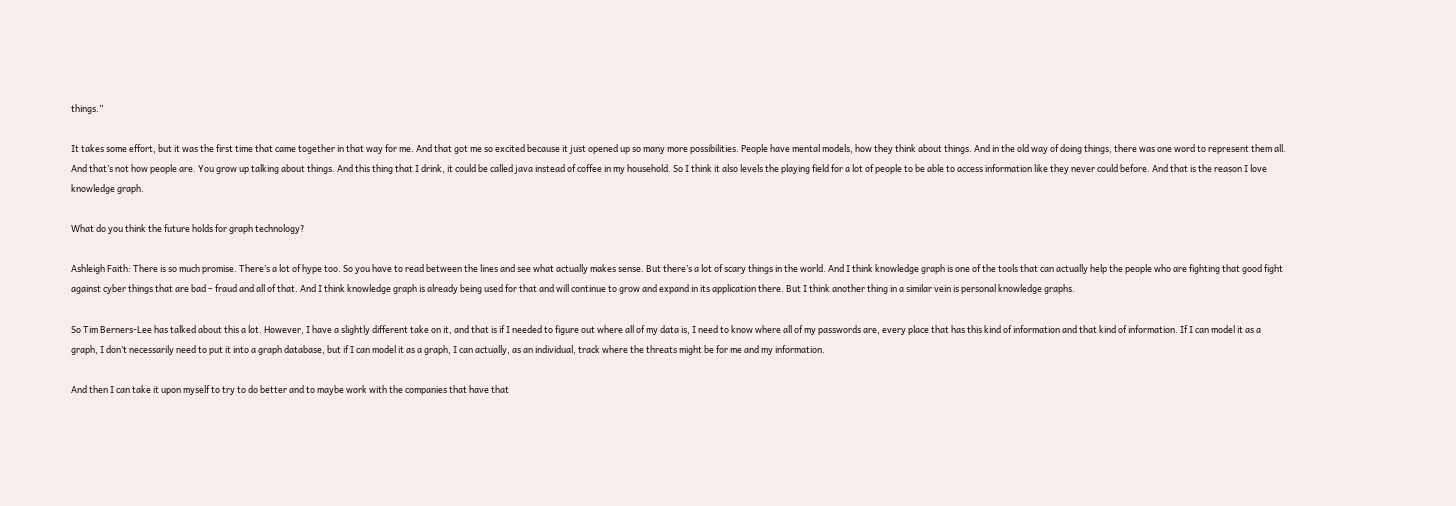things.”

It takes some effort, but it was the first time that came together in that way for me. And that got me so excited because it just opened up so many more possibilities. People have mental models, how they think about things. And in the old way of doing things, there was one word to represent them all. And that’s not how people are. You grow up talking about things. And this thing that I drink, it could be called java instead of coffee in my household. So I think it also levels the playing field for a lot of people to be able to access information like they never could before. And that is the reason I love knowledge graph.

What do you think the future holds for graph technology?

Ashleigh Faith: There is so much promise. There’s a lot of hype too. So you have to read between the lines and see what actually makes sense. But there’s a lot of scary things in the world. And I think knowledge graph is one of the tools that can actually help the people who are fighting that good fight against cyber things that are bad – fraud and all of that. And I think knowledge graph is already being used for that and will continue to grow and expand in its application there. But I think another thing in a similar vein is personal knowledge graphs.

So Tim Berners-Lee has talked about this a lot. However, I have a slightly different take on it, and that is if I needed to figure out where all of my data is, I need to know where all of my passwords are, every place that has this kind of information and that kind of information. If I can model it as a graph, I don’t necessarily need to put it into a graph database, but if I can model it as a graph, I can actually, as an individual, track where the threats might be for me and my information.

And then I can take it upon myself to try to do better and to maybe work with the companies that have that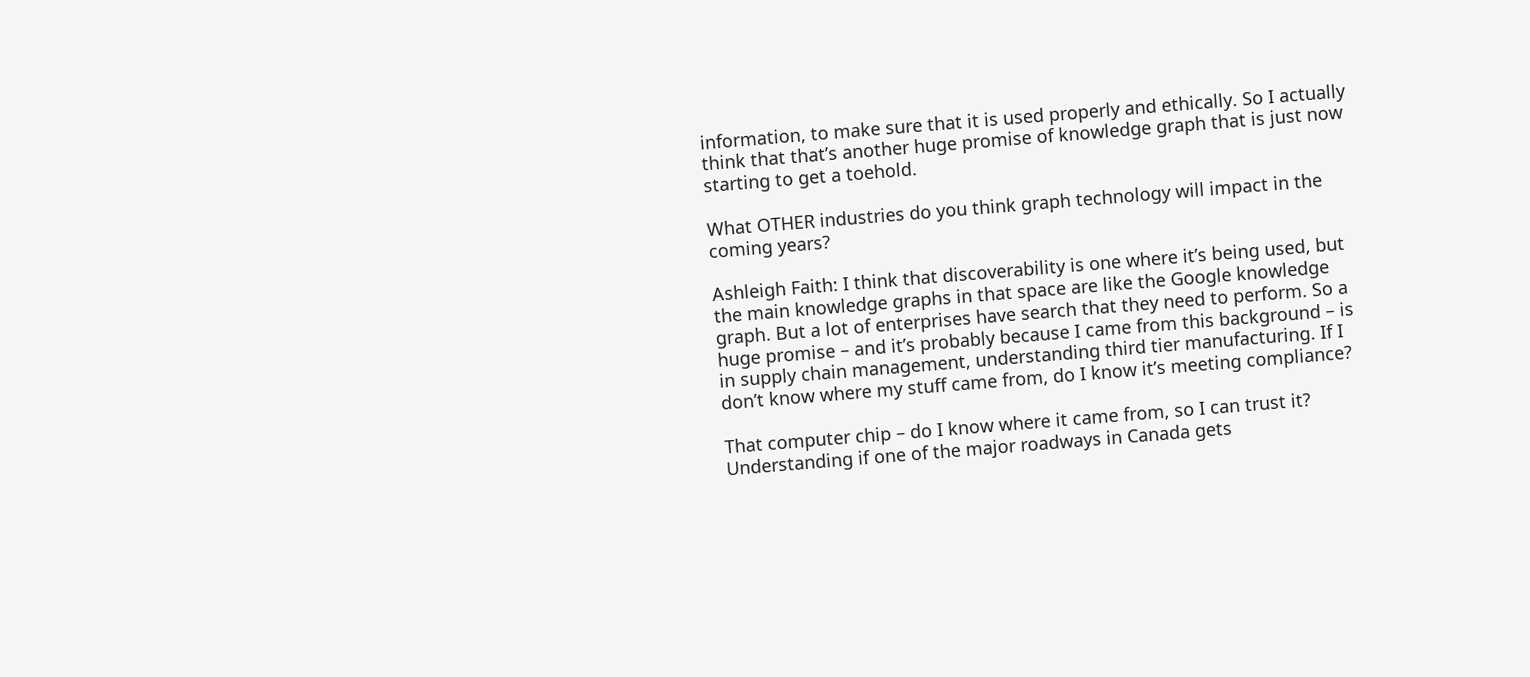information, to make sure that it is used properly and ethically. So I actually think that that’s another huge promise of knowledge graph that is just now starting to get a toehold.

What OTHER industries do you think graph technology will impact in the coming years?

Ashleigh Faith: I think that discoverability is one where it’s being used, but the main knowledge graphs in that space are like the Google knowledge graph. But a lot of enterprises have search that they need to perform. So a huge promise – and it’s probably because I came from this background – is in supply chain management, understanding third tier manufacturing. If I don’t know where my stuff came from, do I know it’s meeting compliance?

That computer chip – do I know where it came from, so I can trust it? Understanding if one of the major roadways in Canada gets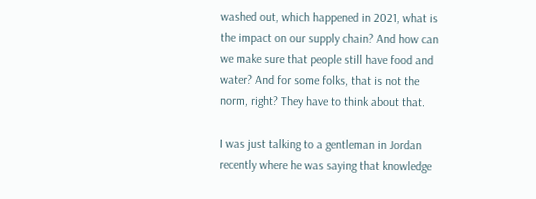washed out, which happened in 2021, what is the impact on our supply chain? And how can we make sure that people still have food and water? And for some folks, that is not the norm, right? They have to think about that.

I was just talking to a gentleman in Jordan recently where he was saying that knowledge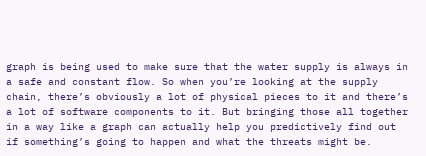graph is being used to make sure that the water supply is always in a safe and constant flow. So when you’re looking at the supply chain, there’s obviously a lot of physical pieces to it and there’s a lot of software components to it. But bringing those all together in a way like a graph can actually help you predictively find out if something’s going to happen and what the threats might be.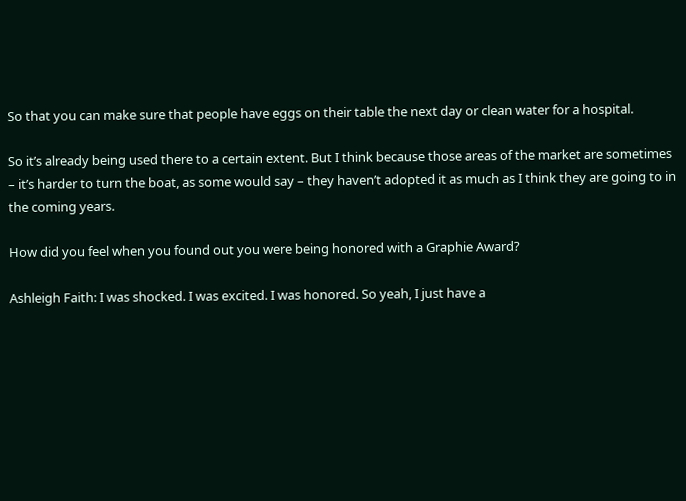So that you can make sure that people have eggs on their table the next day or clean water for a hospital.

So it’s already being used there to a certain extent. But I think because those areas of the market are sometimes – it’s harder to turn the boat, as some would say – they haven’t adopted it as much as I think they are going to in the coming years.

How did you feel when you found out you were being honored with a Graphie Award?

Ashleigh Faith: I was shocked. I was excited. I was honored. So yeah, I just have a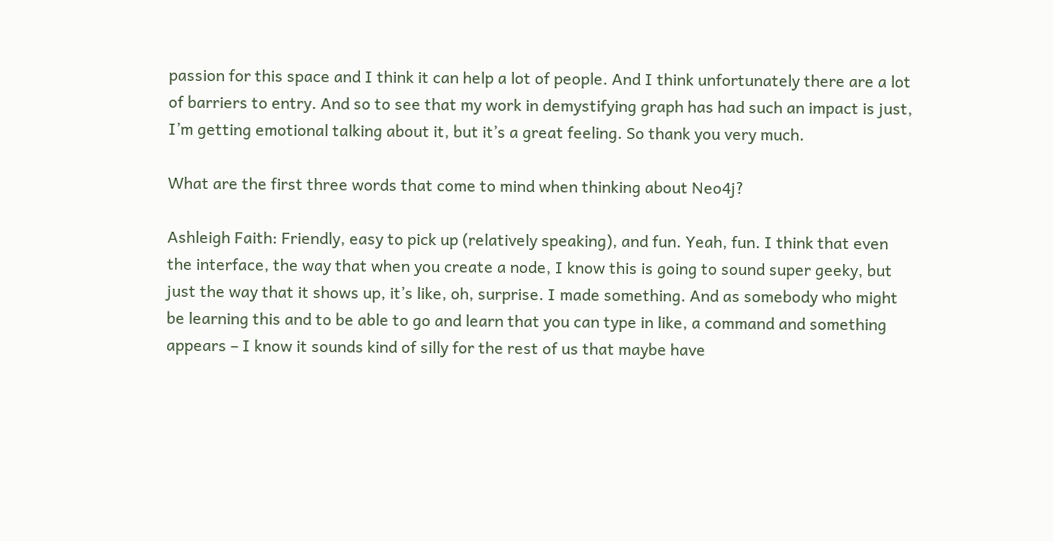passion for this space and I think it can help a lot of people. And I think unfortunately there are a lot of barriers to entry. And so to see that my work in demystifying graph has had such an impact is just, I’m getting emotional talking about it, but it’s a great feeling. So thank you very much.

What are the first three words that come to mind when thinking about Neo4j?

Ashleigh Faith: Friendly, easy to pick up (relatively speaking), and fun. Yeah, fun. I think that even the interface, the way that when you create a node, I know this is going to sound super geeky, but just the way that it shows up, it’s like, oh, surprise. I made something. And as somebody who might be learning this and to be able to go and learn that you can type in like, a command and something appears – I know it sounds kind of silly for the rest of us that maybe have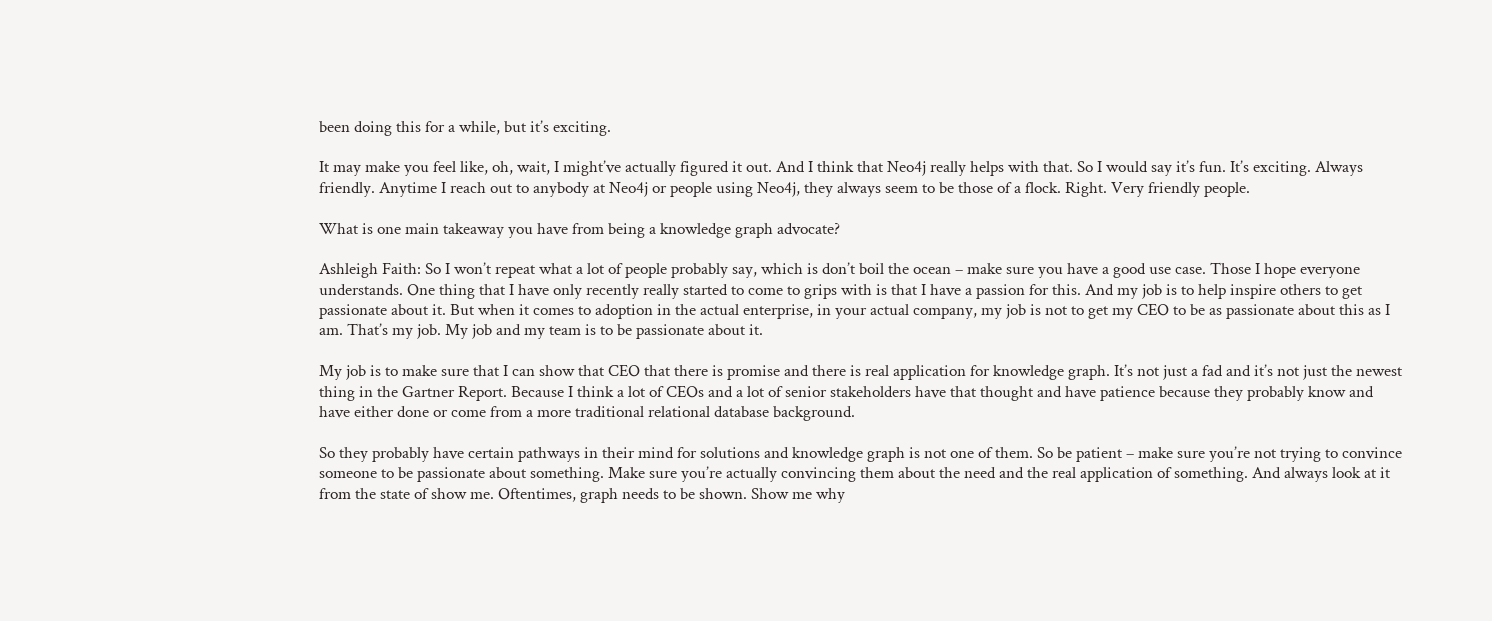been doing this for a while, but it’s exciting.

It may make you feel like, oh, wait, I might’ve actually figured it out. And I think that Neo4j really helps with that. So I would say it’s fun. It’s exciting. Always friendly. Anytime I reach out to anybody at Neo4j or people using Neo4j, they always seem to be those of a flock. Right. Very friendly people.

What is one main takeaway you have from being a knowledge graph advocate?

Ashleigh Faith: So I won’t repeat what a lot of people probably say, which is don’t boil the ocean – make sure you have a good use case. Those I hope everyone understands. One thing that I have only recently really started to come to grips with is that I have a passion for this. And my job is to help inspire others to get passionate about it. But when it comes to adoption in the actual enterprise, in your actual company, my job is not to get my CEO to be as passionate about this as I am. That’s my job. My job and my team is to be passionate about it.

My job is to make sure that I can show that CEO that there is promise and there is real application for knowledge graph. It’s not just a fad and it’s not just the newest thing in the Gartner Report. Because I think a lot of CEOs and a lot of senior stakeholders have that thought and have patience because they probably know and have either done or come from a more traditional relational database background.

So they probably have certain pathways in their mind for solutions and knowledge graph is not one of them. So be patient – make sure you’re not trying to convince someone to be passionate about something. Make sure you’re actually convincing them about the need and the real application of something. And always look at it from the state of show me. Oftentimes, graph needs to be shown. Show me why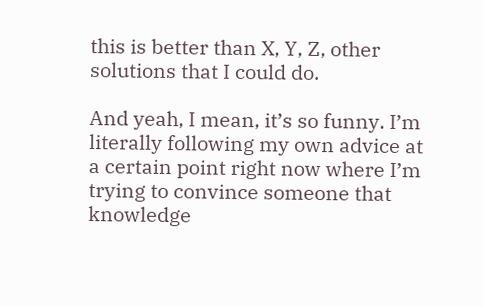this is better than X, Y, Z, other solutions that I could do.

And yeah, I mean, it’s so funny. I’m literally following my own advice at a certain point right now where I’m trying to convince someone that knowledge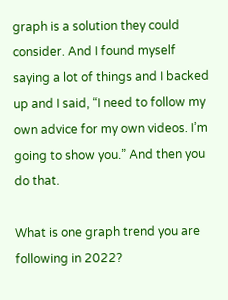graph is a solution they could consider. And I found myself saying a lot of things and I backed up and I said, “I need to follow my own advice for my own videos. I’m going to show you.” And then you do that.

What is one graph trend you are following in 2022?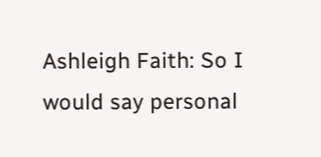Ashleigh Faith: So I would say personal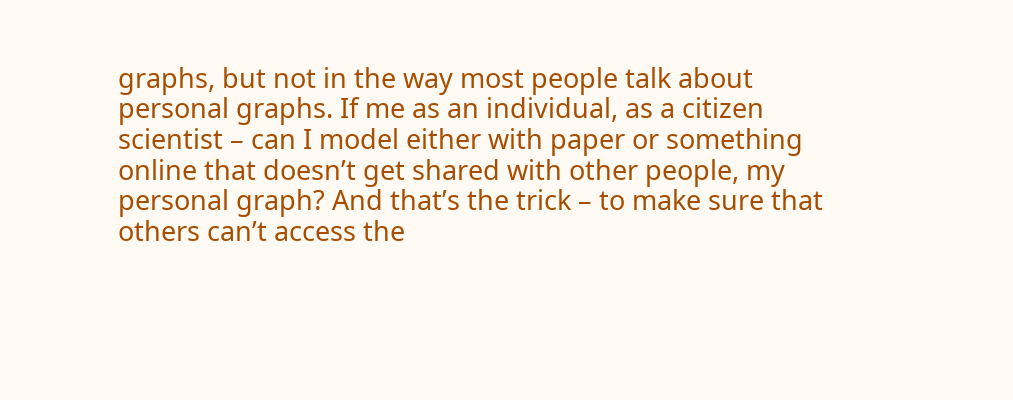graphs, but not in the way most people talk about personal graphs. If me as an individual, as a citizen scientist – can I model either with paper or something online that doesn’t get shared with other people, my personal graph? And that’s the trick – to make sure that others can’t access the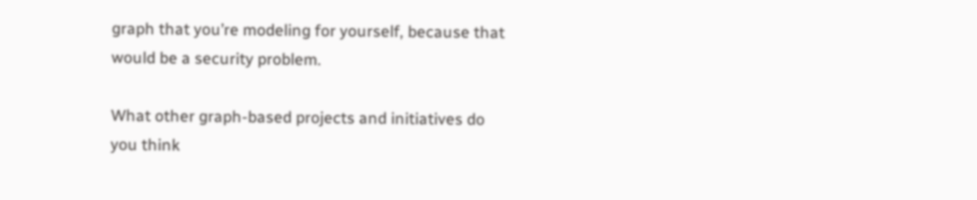graph that you’re modeling for yourself, because that would be a security problem.

What other graph-based projects and initiatives do you think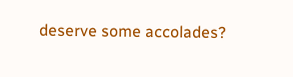deserve some accolades?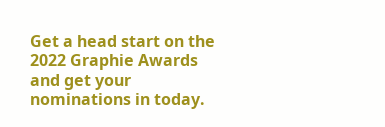Get a head start on the 2022 Graphie Awards and get your nominations in today.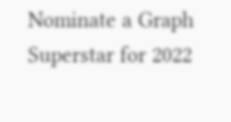Nominate a Graph Superstar for 2022